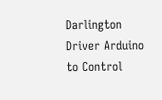Darlington Driver Arduino to Control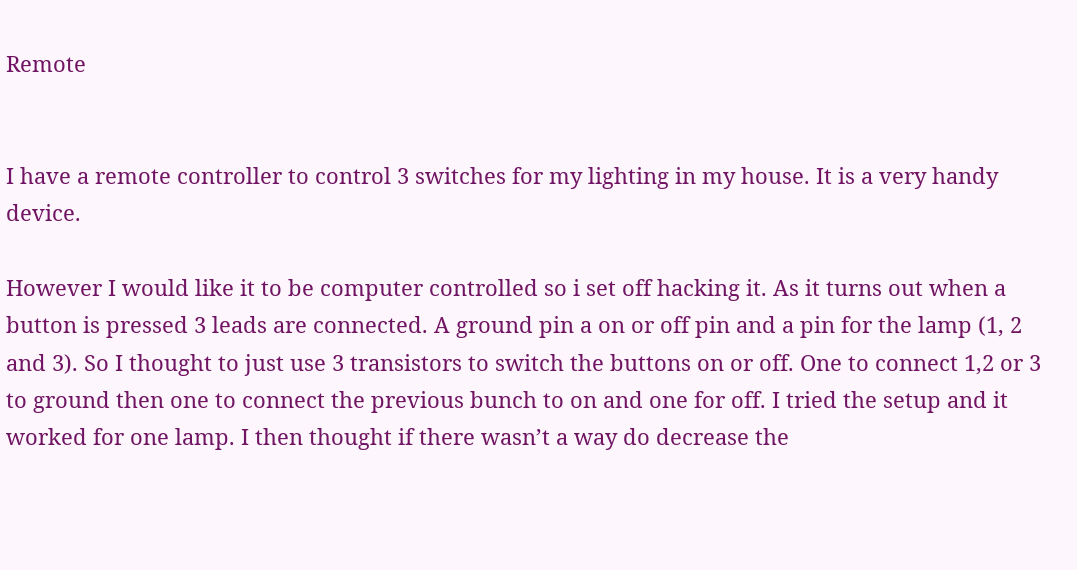Remote


I have a remote controller to control 3 switches for my lighting in my house. It is a very handy device.

However I would like it to be computer controlled so i set off hacking it. As it turns out when a button is pressed 3 leads are connected. A ground pin a on or off pin and a pin for the lamp (1, 2 and 3). So I thought to just use 3 transistors to switch the buttons on or off. One to connect 1,2 or 3 to ground then one to connect the previous bunch to on and one for off. I tried the setup and it worked for one lamp. I then thought if there wasn’t a way do decrease the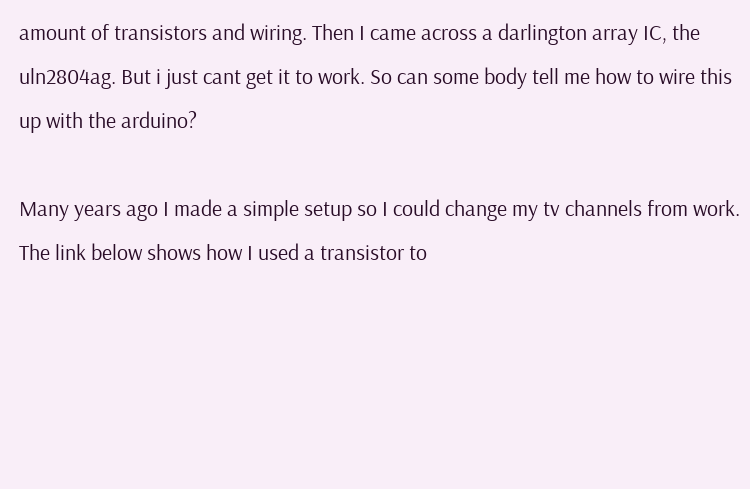amount of transistors and wiring. Then I came across a darlington array IC, the uln2804ag. But i just cant get it to work. So can some body tell me how to wire this up with the arduino?

Many years ago I made a simple setup so I could change my tv channels from work. The link below shows how I used a transistor to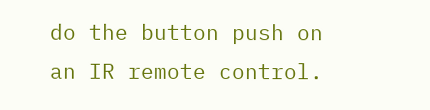do the button push on an IR remote control.